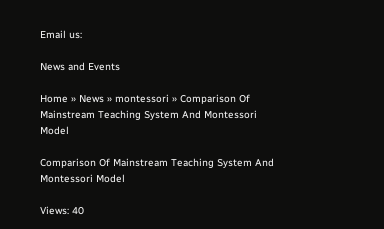Email us:

News and Events

Home » News » montessori » Comparison Of Mainstream Teaching System And Montessori Model

Comparison Of Mainstream Teaching System And Montessori Model

Views: 40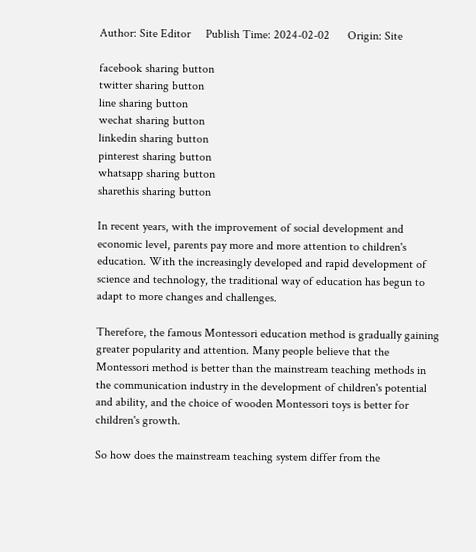Author: Site Editor     Publish Time: 2024-02-02      Origin: Site

facebook sharing button
twitter sharing button
line sharing button
wechat sharing button
linkedin sharing button
pinterest sharing button
whatsapp sharing button
sharethis sharing button

In recent years, with the improvement of social development and economic level, parents pay more and more attention to children's education. With the increasingly developed and rapid development of science and technology, the traditional way of education has begun to adapt to more changes and challenges.

Therefore, the famous Montessori education method is gradually gaining greater popularity and attention. Many people believe that the Montessori method is better than the mainstream teaching methods in the communication industry in the development of children's potential and ability, and the choice of wooden Montessori toys is better for children's growth.

So how does the mainstream teaching system differ from the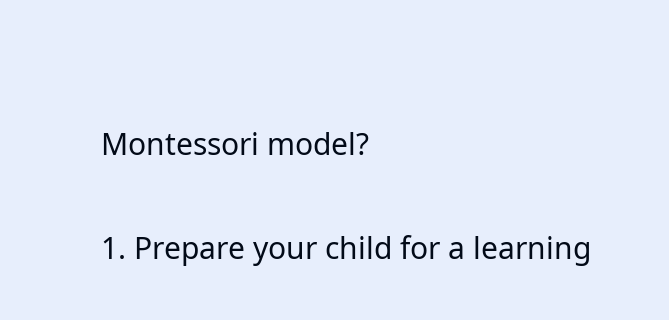Montessori model?

1. Prepare your child for a learning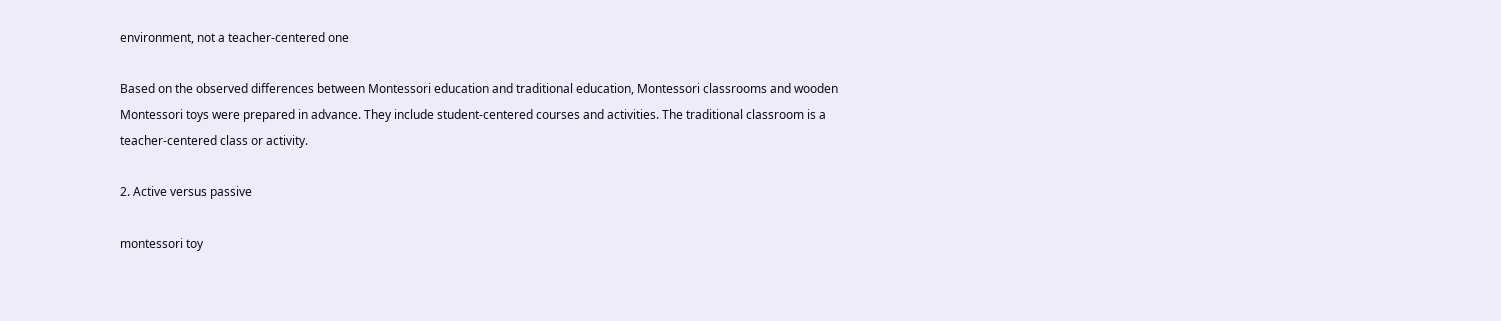environment, not a teacher-centered one

Based on the observed differences between Montessori education and traditional education, Montessori classrooms and wooden Montessori toys were prepared in advance. They include student-centered courses and activities. The traditional classroom is a teacher-centered class or activity.

2. Active versus passive

montessori toy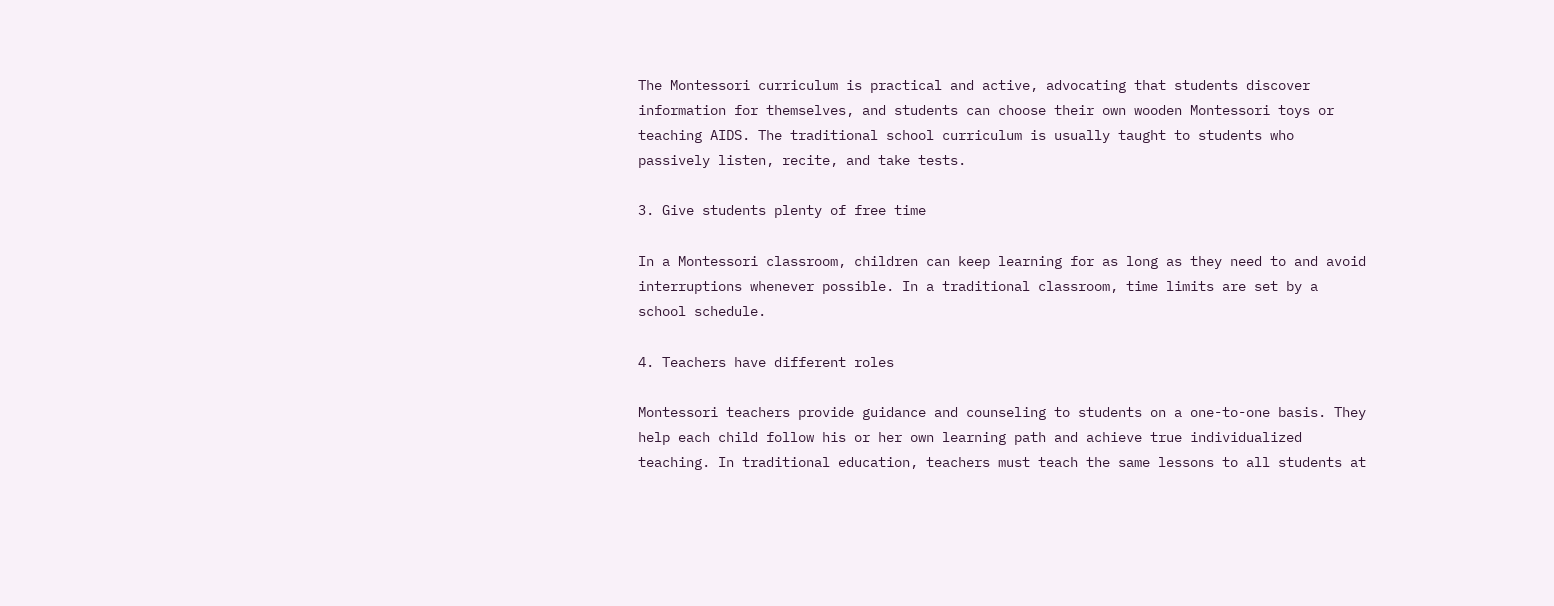The Montessori curriculum is practical and active, advocating that students discover information for themselves, and students can choose their own wooden Montessori toys or teaching AIDS. The traditional school curriculum is usually taught to students who passively listen, recite, and take tests.

3. Give students plenty of free time

In a Montessori classroom, children can keep learning for as long as they need to and avoid interruptions whenever possible. In a traditional classroom, time limits are set by a school schedule.

4. Teachers have different roles

Montessori teachers provide guidance and counseling to students on a one-to-one basis. They help each child follow his or her own learning path and achieve true individualized teaching. In traditional education, teachers must teach the same lessons to all students at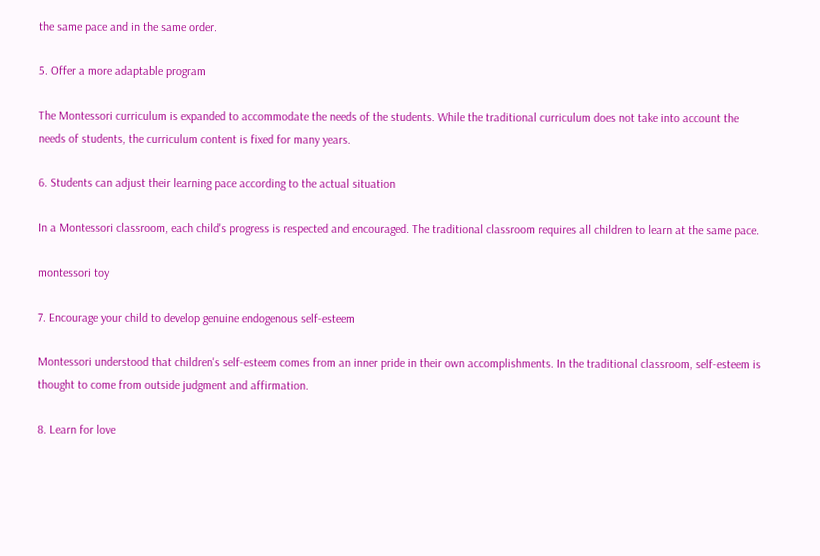the same pace and in the same order.

5. Offer a more adaptable program

The Montessori curriculum is expanded to accommodate the needs of the students. While the traditional curriculum does not take into account the needs of students, the curriculum content is fixed for many years.

6. Students can adjust their learning pace according to the actual situation

In a Montessori classroom, each child's progress is respected and encouraged. The traditional classroom requires all children to learn at the same pace.

montessori toy

7. Encourage your child to develop genuine endogenous self-esteem

Montessori understood that children's self-esteem comes from an inner pride in their own accomplishments. In the traditional classroom, self-esteem is thought to come from outside judgment and affirmation.

8. Learn for love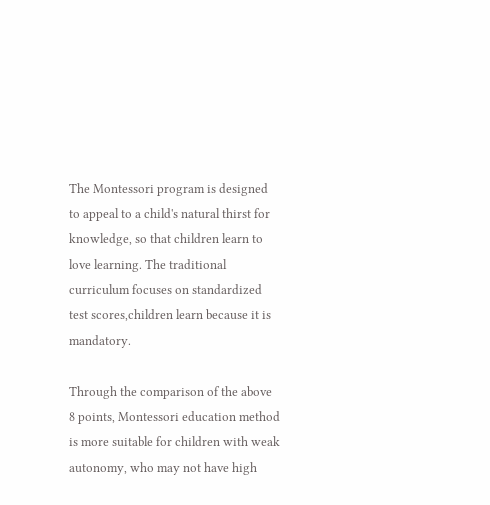The Montessori program is designed to appeal to a child's natural thirst for knowledge, so that children learn to love learning. The traditional curriculum focuses on standardized test scores,children learn because it is mandatory.

Through the comparison of the above 8 points, Montessori education method is more suitable for children with weak autonomy, who may not have high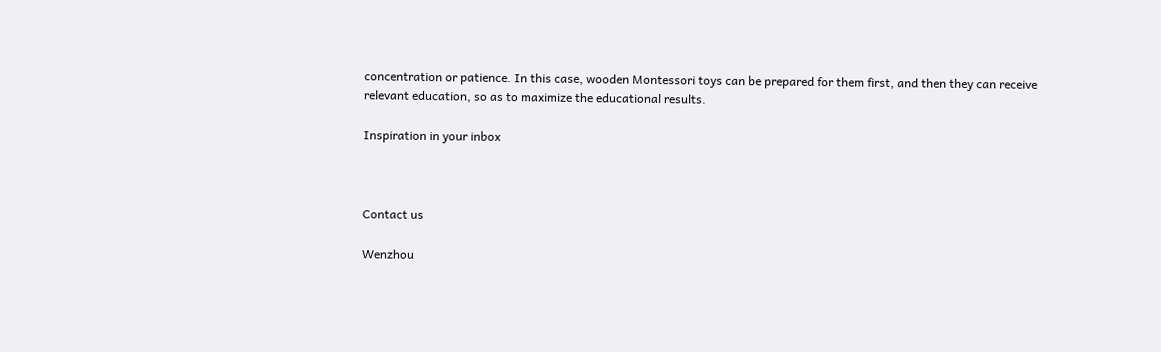concentration or patience. In this case, wooden Montessori toys can be prepared for them first, and then they can receive relevant education, so as to maximize the educational results.

Inspiration in your inbox



Contact us

Wenzhou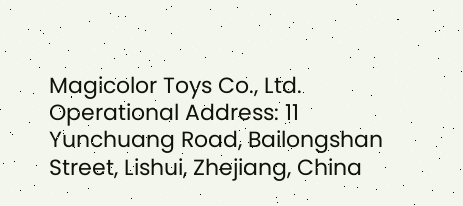Magicolor Toys Co., Ltd. Operational Address: 11 Yunchuang Road, Bailongshan Street, Lishui, Zhejiang, China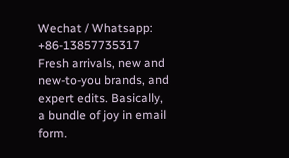Wechat / Whatsapp: +86-13857735317
Fresh arrivals, new and new-to-you brands, and expert edits. Basically, a bundle of joy in email form.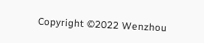Copyright ©2022 Wenzhou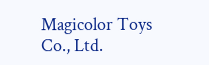Magicolor Toys Co., Ltd.